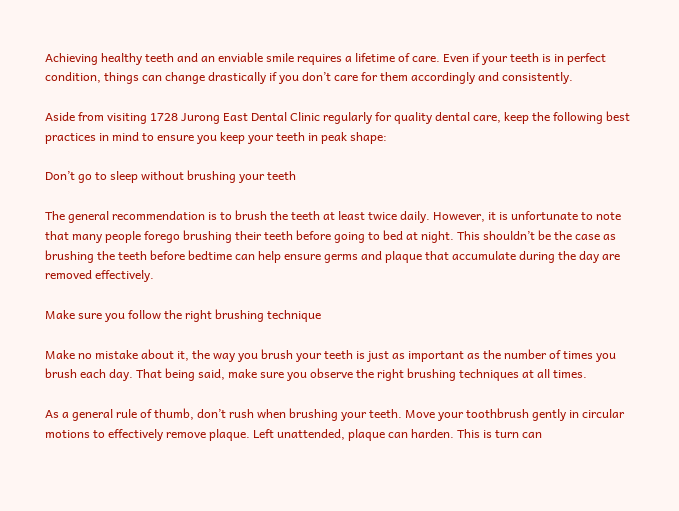Achieving healthy teeth and an enviable smile requires a lifetime of care. Even if your teeth is in perfect condition, things can change drastically if you don’t care for them accordingly and consistently.

Aside from visiting 1728 Jurong East Dental Clinic regularly for quality dental care, keep the following best practices in mind to ensure you keep your teeth in peak shape:

Don’t go to sleep without brushing your teeth

The general recommendation is to brush the teeth at least twice daily. However, it is unfortunate to note that many people forego brushing their teeth before going to bed at night. This shouldn’t be the case as brushing the teeth before bedtime can help ensure germs and plaque that accumulate during the day are removed effectively.

Make sure you follow the right brushing technique

Make no mistake about it, the way you brush your teeth is just as important as the number of times you brush each day. That being said, make sure you observe the right brushing techniques at all times.

As a general rule of thumb, don’t rush when brushing your teeth. Move your toothbrush gently in circular motions to effectively remove plaque. Left unattended, plaque can harden. This is turn can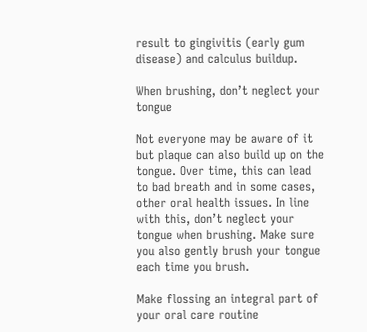result to gingivitis (early gum disease) and calculus buildup.

When brushing, don’t neglect your tongue

Not everyone may be aware of it but plaque can also build up on the tongue. Over time, this can lead to bad breath and in some cases, other oral health issues. In line with this, don’t neglect your tongue when brushing. Make sure you also gently brush your tongue each time you brush.

Make flossing an integral part of your oral care routine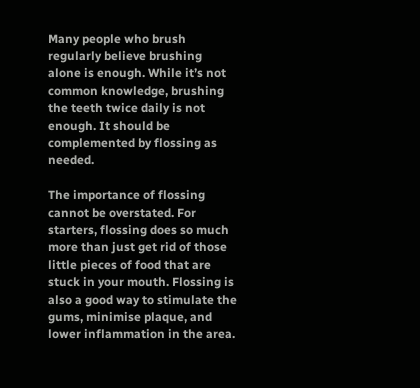Many people who brush regularly believe brushing alone is enough. While it’s not common knowledge, brushing the teeth twice daily is not enough. It should be complemented by flossing as needed.

The importance of flossing cannot be overstated. For starters, flossing does so much more than just get rid of those little pieces of food that are stuck in your mouth. Flossing is also a good way to stimulate the gums, minimise plaque, and lower inflammation in the area.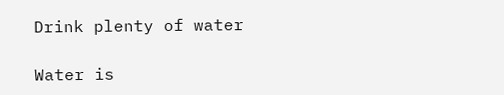Drink plenty of water

Water is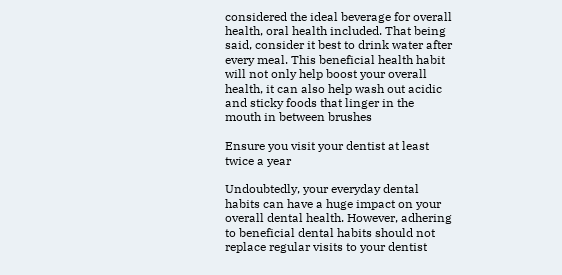considered the ideal beverage for overall health, oral health included. That being said, consider it best to drink water after every meal. This beneficial health habit will not only help boost your overall health, it can also help wash out acidic and sticky foods that linger in the mouth in between brushes

Ensure you visit your dentist at least twice a year

Undoubtedly, your everyday dental habits can have a huge impact on your overall dental health. However, adhering to beneficial dental habits should not replace regular visits to your dentist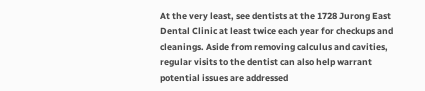At the very least, see dentists at the 1728 Jurong East Dental Clinic at least twice each year for checkups and cleanings. Aside from removing calculus and cavities, regular visits to the dentist can also help warrant potential issues are addressed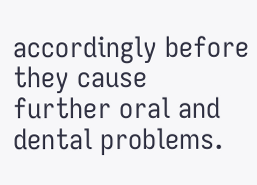accordingly before they cause further oral and dental problems.